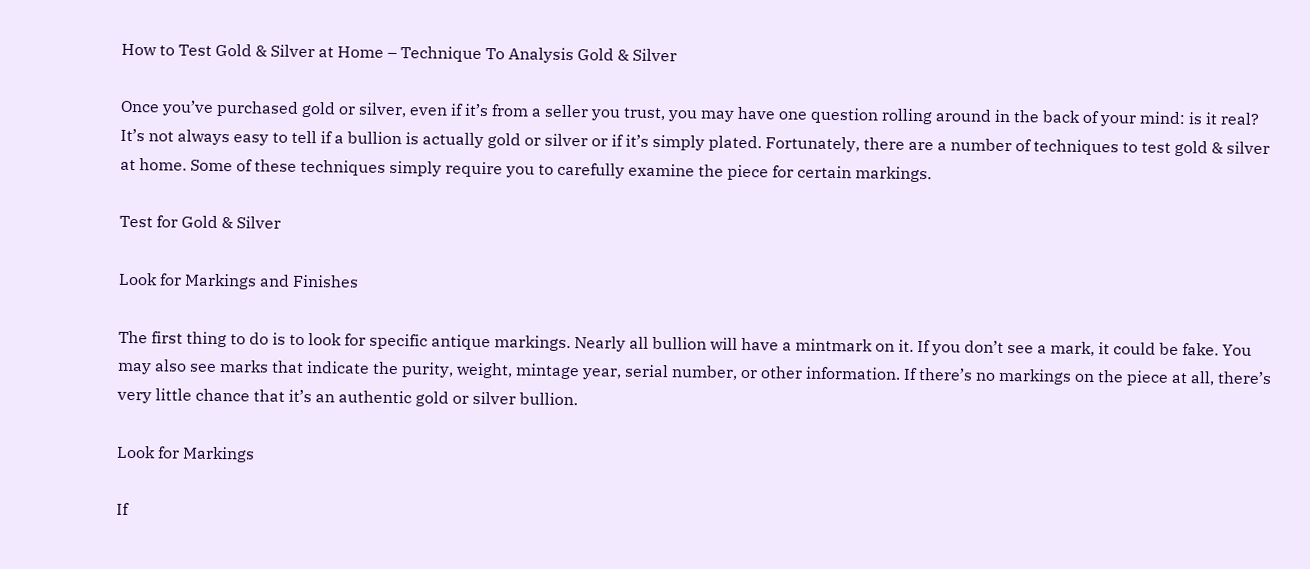How to Test Gold & Silver at Home – Technique To Analysis Gold & Silver

Once you’ve purchased gold or silver, even if it’s from a seller you trust, you may have one question rolling around in the back of your mind: is it real? It’s not always easy to tell if a bullion is actually gold or silver or if it’s simply plated. Fortunately, there are a number of techniques to test gold & silver at home. Some of these techniques simply require you to carefully examine the piece for certain markings.

Test for Gold & Silver

Look for Markings and Finishes

The first thing to do is to look for specific antique markings. Nearly all bullion will have a mintmark on it. If you don’t see a mark, it could be fake. You may also see marks that indicate the purity, weight, mintage year, serial number, or other information. If there’s no markings on the piece at all, there’s very little chance that it’s an authentic gold or silver bullion.

Look for Markings

If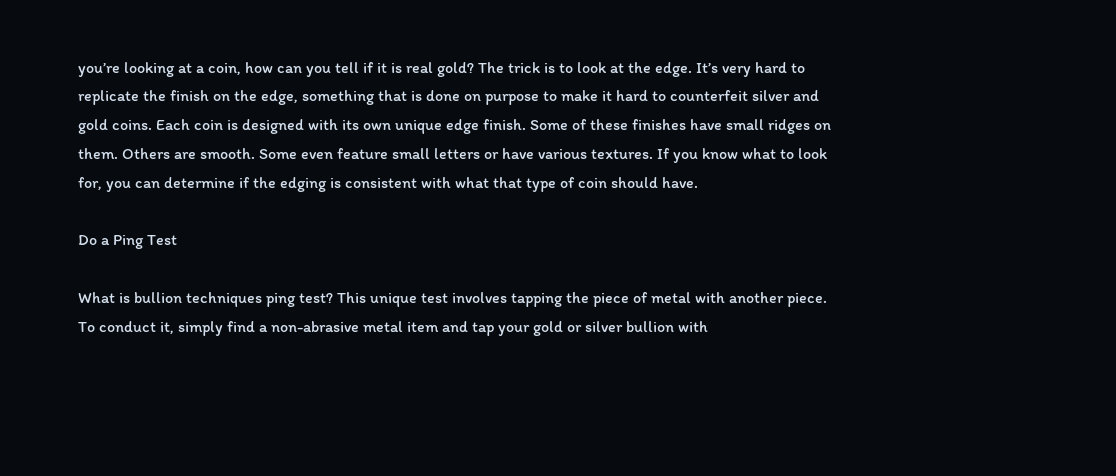you’re looking at a coin, how can you tell if it is real gold? The trick is to look at the edge. It’s very hard to replicate the finish on the edge, something that is done on purpose to make it hard to counterfeit silver and gold coins. Each coin is designed with its own unique edge finish. Some of these finishes have small ridges on them. Others are smooth. Some even feature small letters or have various textures. If you know what to look for, you can determine if the edging is consistent with what that type of coin should have.

Do a Ping Test

What is bullion techniques ping test? This unique test involves tapping the piece of metal with another piece. To conduct it, simply find a non-abrasive metal item and tap your gold or silver bullion with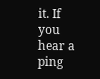it. If you hear a ping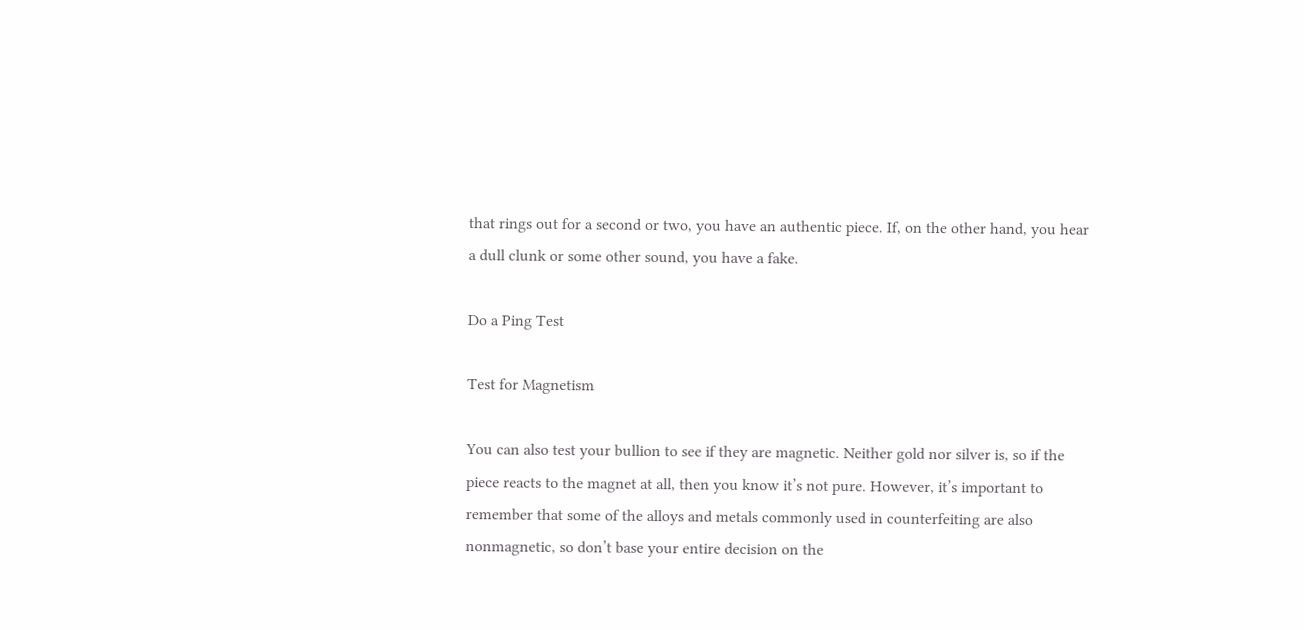that rings out for a second or two, you have an authentic piece. If, on the other hand, you hear a dull clunk or some other sound, you have a fake.

Do a Ping Test

Test for Magnetism

You can also test your bullion to see if they are magnetic. Neither gold nor silver is, so if the piece reacts to the magnet at all, then you know it’s not pure. However, it’s important to remember that some of the alloys and metals commonly used in counterfeiting are also nonmagnetic, so don’t base your entire decision on the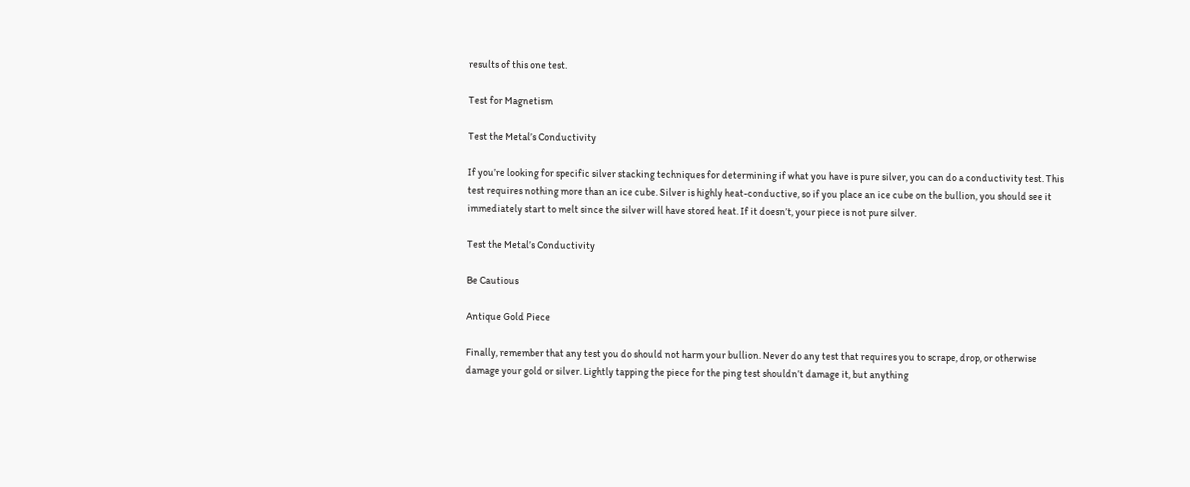results of this one test.

Test for Magnetism

Test the Metal’s Conductivity

If you’re looking for specific silver stacking techniques for determining if what you have is pure silver, you can do a conductivity test. This test requires nothing more than an ice cube. Silver is highly heat-conductive, so if you place an ice cube on the bullion, you should see it immediately start to melt since the silver will have stored heat. If it doesn’t, your piece is not pure silver.

Test the Metal’s Conductivity

Be Cautious

Antique Gold Piece

Finally, remember that any test you do should not harm your bullion. Never do any test that requires you to scrape, drop, or otherwise damage your gold or silver. Lightly tapping the piece for the ping test shouldn’t damage it, but anything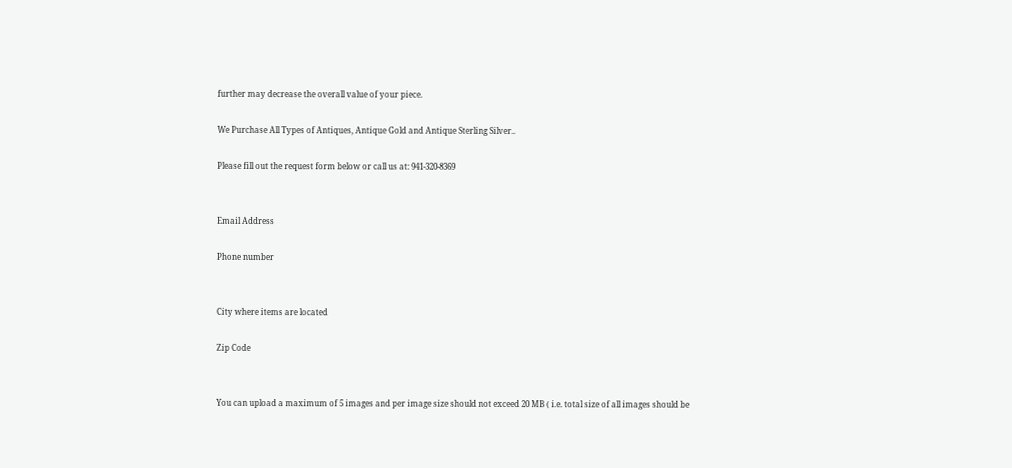further may decrease the overall value of your piece.

We Purchase All Types of Antiques, Antique Gold and Antique Sterling Silver..

Please fill out the request form below or call us at: 941-320-8369


Email Address

Phone number


City where items are located

Zip Code


You can upload a maximum of 5 images and per image size should not exceed 20 MB ( i.e. total size of all images should be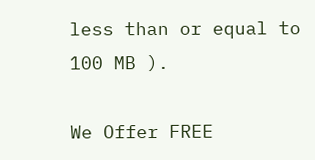less than or equal to 100 MB ).

We Offer FREE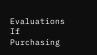Evaluations If Purchasing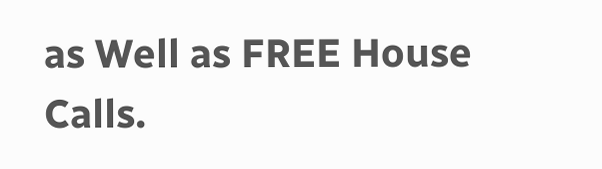as Well as FREE House Calls.